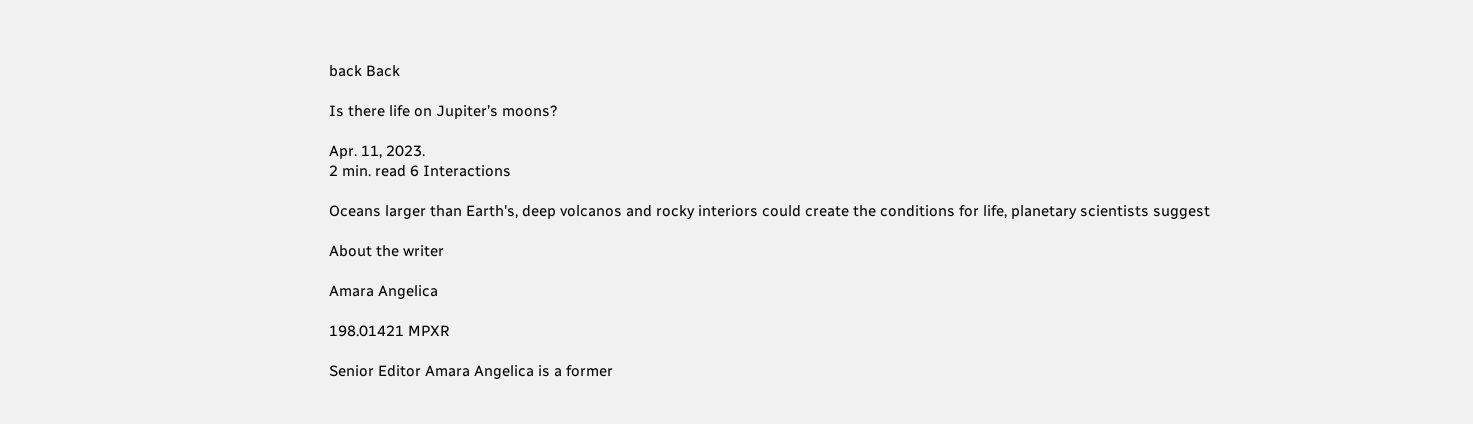back Back

Is there life on Jupiter’s moons?

Apr. 11, 2023.
2 min. read 6 Interactions

Oceans larger than Earth's, deep volcanos and rocky interiors could create the conditions for life, planetary scientists suggest

About the writer

Amara Angelica

198.01421 MPXR

Senior Editor Amara Angelica is a former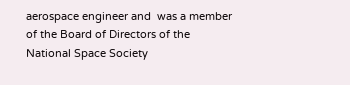aerospace engineer and  was a member of the Board of Directors of the National Space Society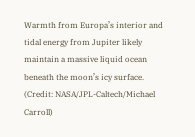Warmth from Europa’s interior and tidal energy from Jupiter likely maintain a massive liquid ocean beneath the moon’s icy surface. (Credit: NASA/JPL-Caltech/Michael Carroll)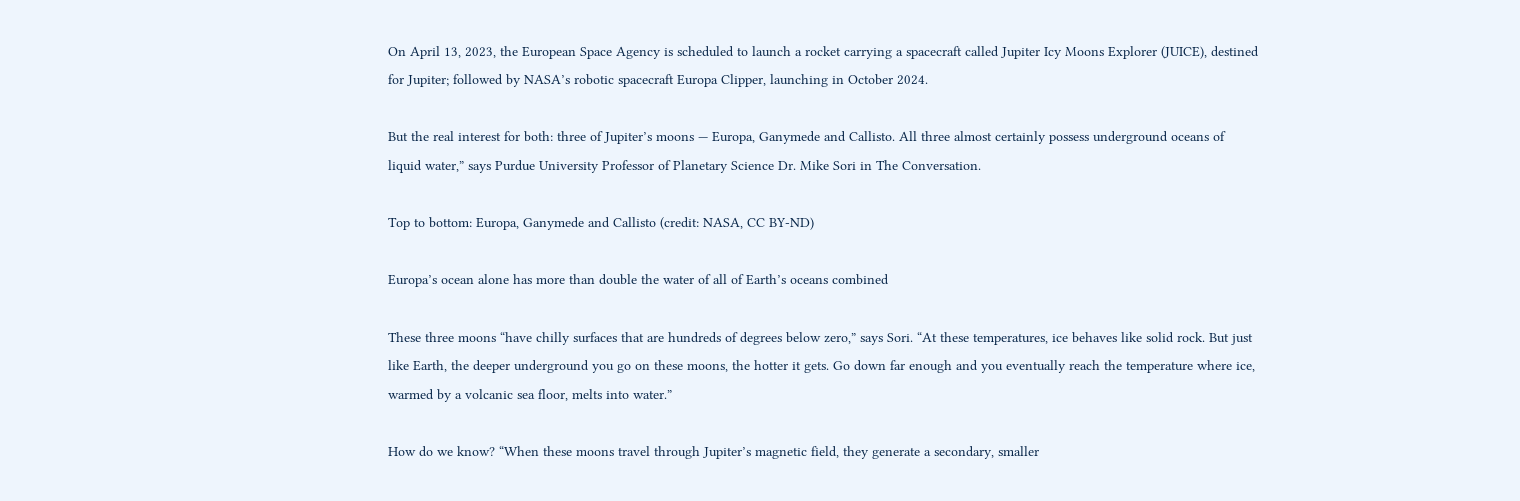On April 13, 2023, the European Space Agency is scheduled to launch a rocket carrying a spacecraft called Jupiter Icy Moons Explorer (JUICE), destined for Jupiter; followed by NASA’s robotic spacecraft Europa Clipper, launching in October 2024.

But the real interest for both: three of Jupiter’s moons — Europa, Ganymede and Callisto. All three almost certainly possess underground oceans of liquid water,” says Purdue University Professor of Planetary Science Dr. Mike Sori in The Conversation.

Top to bottom: Europa, Ganymede and Callisto (credit: NASA, CC BY-ND)

Europa’s ocean alone has more than double the water of all of Earth’s oceans combined

These three moons “have chilly surfaces that are hundreds of degrees below zero,” says Sori. “At these temperatures, ice behaves like solid rock. But just like Earth, the deeper underground you go on these moons, the hotter it gets. Go down far enough and you eventually reach the temperature where ice, warmed by a volcanic sea floor, melts into water.”

How do we know? “When these moons travel through Jupiter’s magnetic field, they generate a secondary, smaller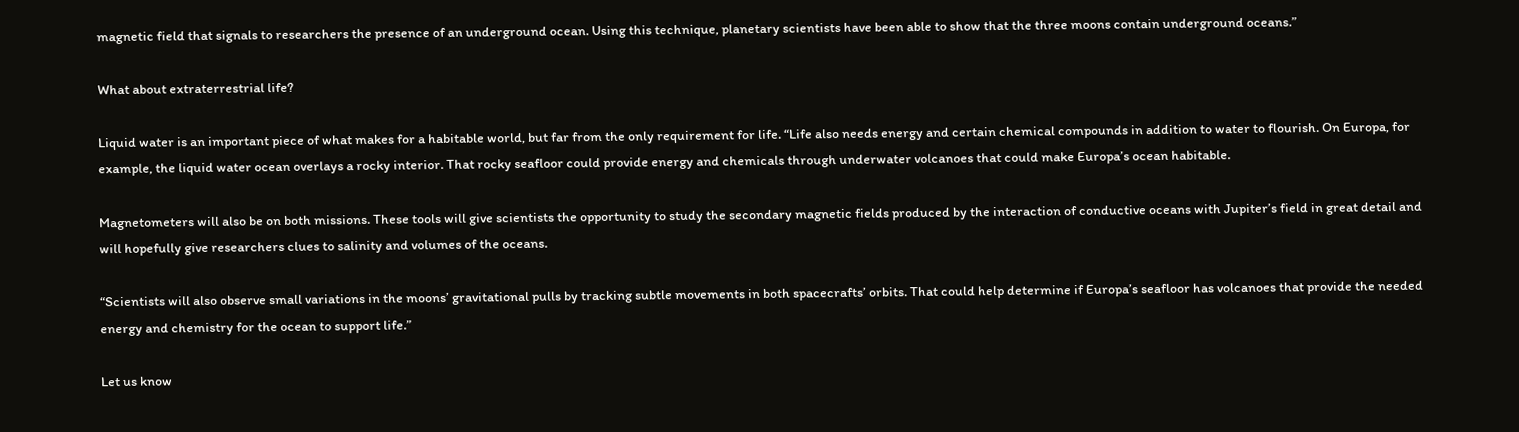magnetic field that signals to researchers the presence of an underground ocean. Using this technique, planetary scientists have been able to show that the three moons contain underground oceans.”

What about extraterrestrial life?

Liquid water is an important piece of what makes for a habitable world, but far from the only requirement for life. “Life also needs energy and certain chemical compounds in addition to water to flourish. On Europa, for example, the liquid water ocean overlays a rocky interior. That rocky seafloor could provide energy and chemicals through underwater volcanoes that could make Europa’s ocean habitable.

Magnetometers will also be on both missions. These tools will give scientists the opportunity to study the secondary magnetic fields produced by the interaction of conductive oceans with Jupiter’s field in great detail and will hopefully give researchers clues to salinity and volumes of the oceans.

“Scientists will also observe small variations in the moons’ gravitational pulls by tracking subtle movements in both spacecrafts’ orbits. That could help determine if Europa’s seafloor has volcanoes that provide the needed energy and chemistry for the ocean to support life.”

Let us know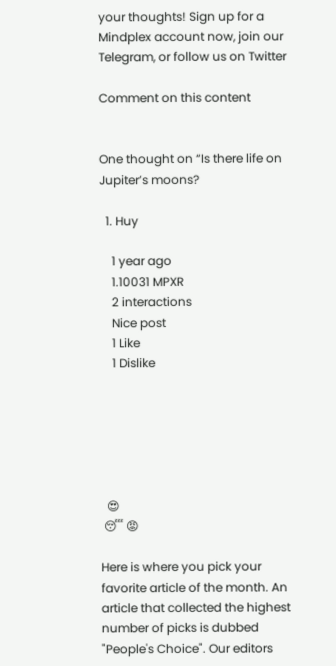your thoughts! Sign up for a Mindplex account now, join our Telegram, or follow us on Twitter

Comment on this content


One thought on “Is there life on Jupiter’s moons?

  1. Huy

    1 year ago
    1.10031 MPXR
    2 interactions
    Nice post
    1 Like
    1 Dislike






  😍
 😴 😡

Here is where you pick your favorite article of the month. An article that collected the highest number of picks is dubbed "People's Choice". Our editors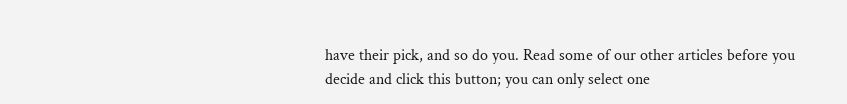have their pick, and so do you. Read some of our other articles before you decide and click this button; you can only select one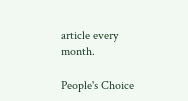article every month.

People's Choice